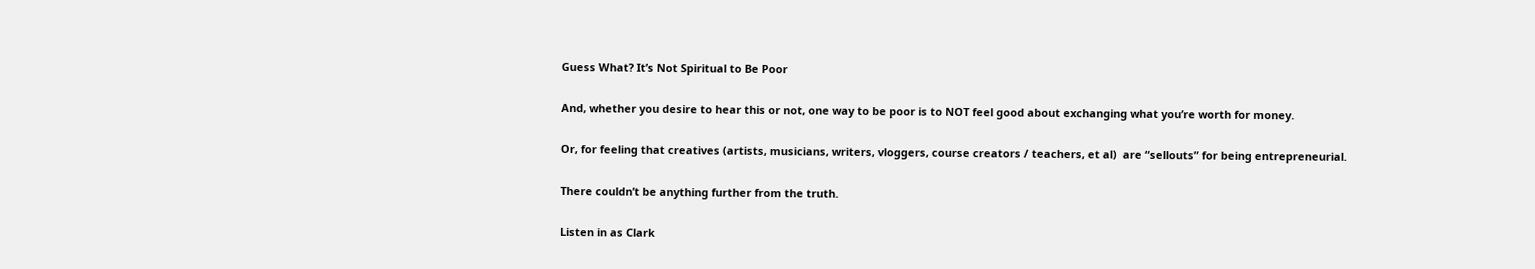Guess What? It’s Not Spiritual to Be Poor

And, whether you desire to hear this or not, one way to be poor is to NOT feel good about exchanging what you’re worth for money.

Or, for feeling that creatives (artists, musicians, writers, vloggers, course creators / teachers, et al)  are “sellouts” for being entrepreneurial.

There couldn’t be anything further from the truth.

Listen in as Clark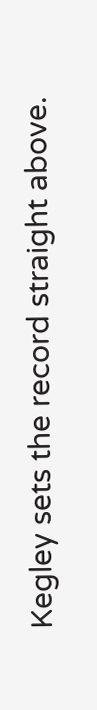Kegley sets the record straight above.